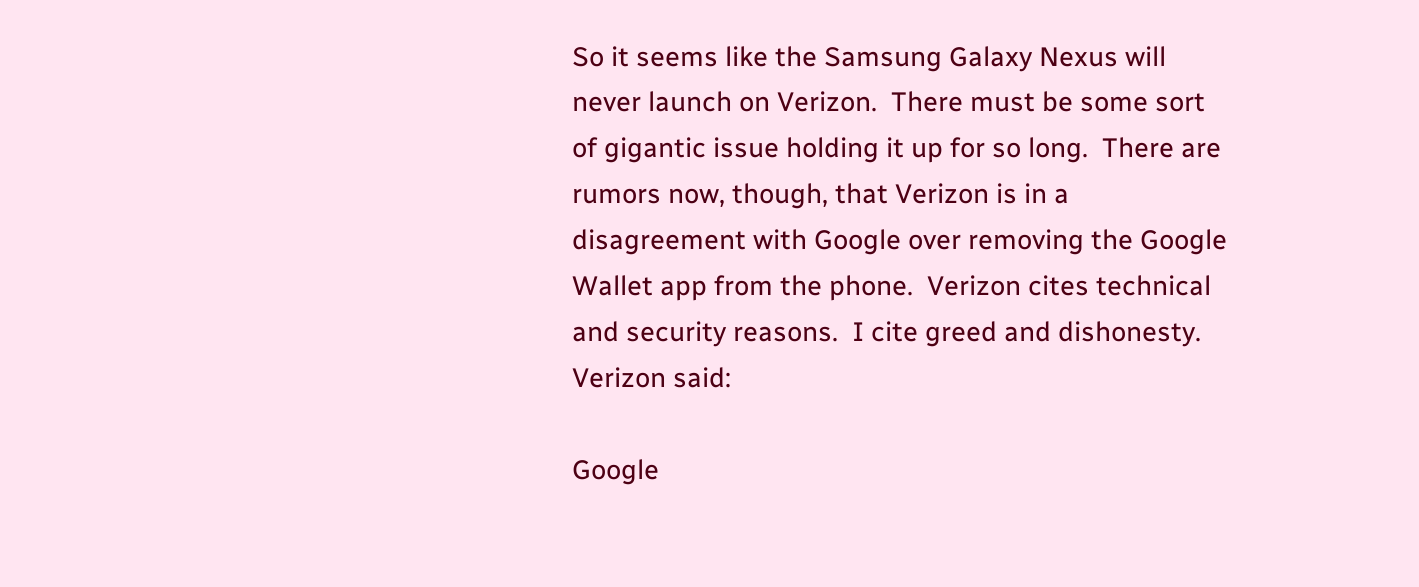So it seems like the Samsung Galaxy Nexus will never launch on Verizon.  There must be some sort of gigantic issue holding it up for so long.  There are rumors now, though, that Verizon is in a disagreement with Google over removing the Google Wallet app from the phone.  Verizon cites technical and security reasons.  I cite greed and dishonesty.  Verizon said:

Google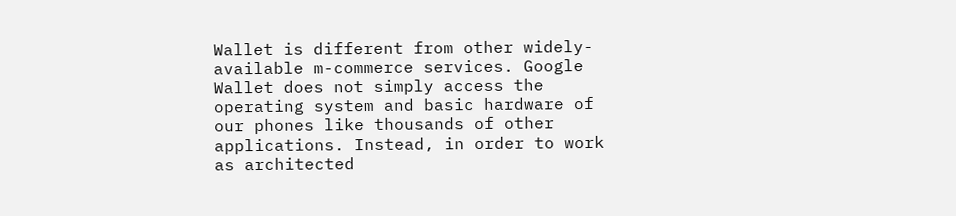Wallet is different from other widely-available m-commerce services. Google Wallet does not simply access the operating system and basic hardware of our phones like thousands of other applications. Instead, in order to work as architected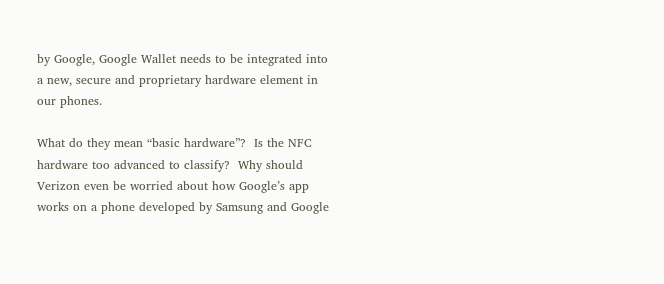by Google, Google Wallet needs to be integrated into a new, secure and proprietary hardware element in our phones.

What do they mean “basic hardware”?  Is the NFC hardware too advanced to classify?  Why should Verizon even be worried about how Google’s app works on a phone developed by Samsung and Google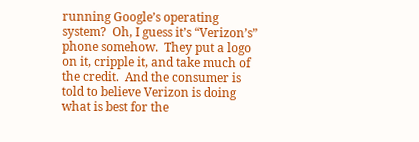running Google’s operating system?  Oh, I guess it’s “Verizon’s” phone somehow.  They put a logo on it, cripple it, and take much of the credit.  And the consumer is told to believe Verizon is doing what is best for the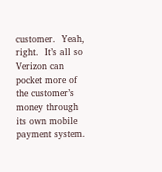customer.  Yeah, right.  It’s all so Verizon can pocket more of the customer’s money through its own mobile payment system.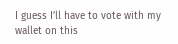I guess I’ll have to vote with my wallet on this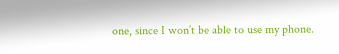one, since I won’t be able to use my phone.